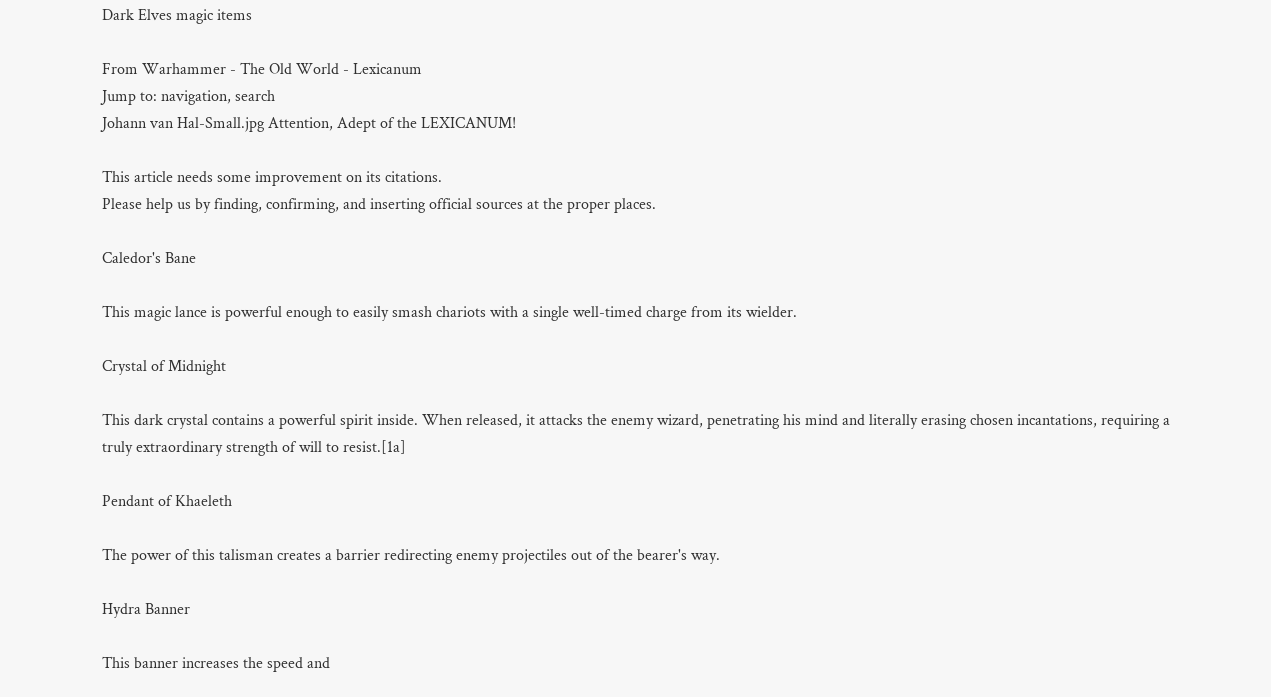Dark Elves magic items

From Warhammer - The Old World - Lexicanum
Jump to: navigation, search
Johann van Hal-Small.jpg Attention, Adept of the LEXICANUM!

This article needs some improvement on its citations.
Please help us by finding, confirming, and inserting official sources at the proper places.

Caledor's Bane

This magic lance is powerful enough to easily smash chariots with a single well-timed charge from its wielder.

Crystal of Midnight

This dark crystal contains a powerful spirit inside. When released, it attacks the enemy wizard, penetrating his mind and literally erasing chosen incantations, requiring a truly extraordinary strength of will to resist.[1a]

Pendant of Khaeleth

The power of this talisman creates a barrier redirecting enemy projectiles out of the bearer's way.

Hydra Banner

This banner increases the speed and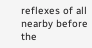reflexes of all nearby before the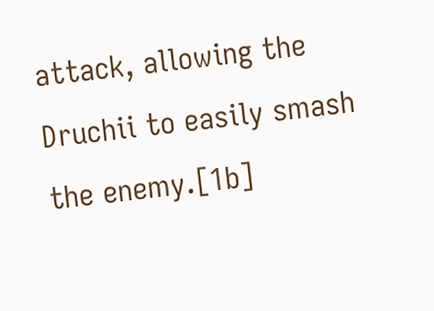attack, allowing the Druchii to easily smash the enemy.[1b]